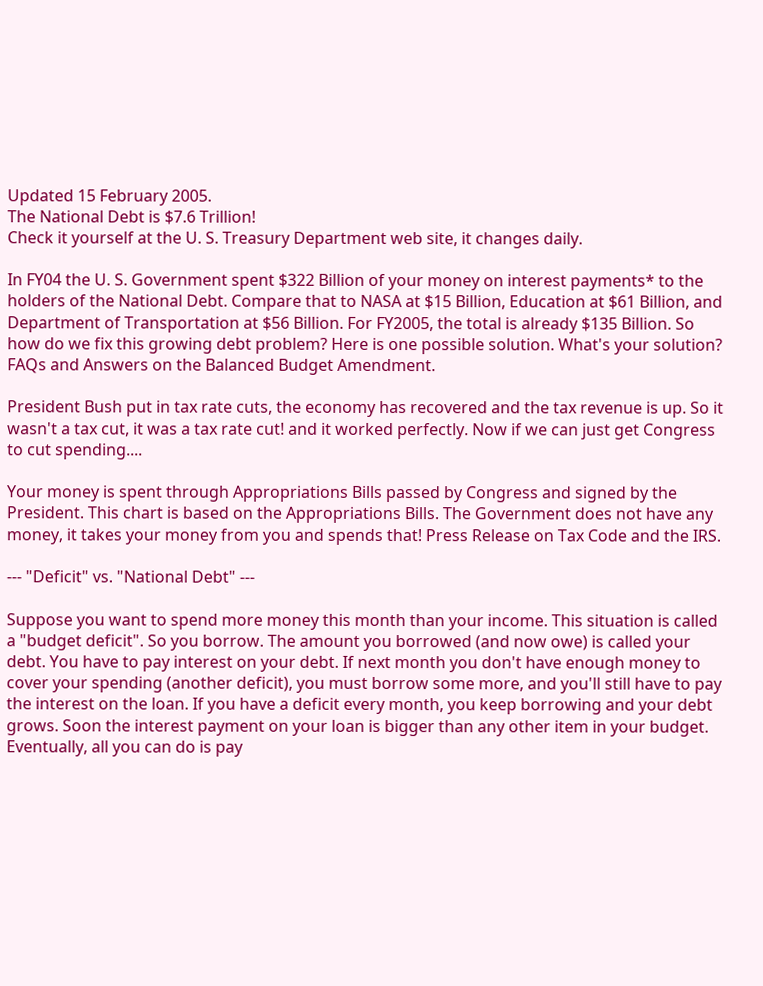Updated 15 February 2005.
The National Debt is $7.6 Trillion!
Check it yourself at the U. S. Treasury Department web site, it changes daily.

In FY04 the U. S. Government spent $322 Billion of your money on interest payments* to the holders of the National Debt. Compare that to NASA at $15 Billion, Education at $61 Billion, and Department of Transportation at $56 Billion. For FY2005, the total is already $135 Billion. So how do we fix this growing debt problem? Here is one possible solution. What's your solution? FAQs and Answers on the Balanced Budget Amendment.

President Bush put in tax rate cuts, the economy has recovered and the tax revenue is up. So it wasn't a tax cut, it was a tax rate cut! and it worked perfectly. Now if we can just get Congress to cut spending....

Your money is spent through Appropriations Bills passed by Congress and signed by the President. This chart is based on the Appropriations Bills. The Government does not have any money, it takes your money from you and spends that! Press Release on Tax Code and the IRS.

--- "Deficit" vs. "National Debt" ---

Suppose you want to spend more money this month than your income. This situation is called a "budget deficit". So you borrow. The amount you borrowed (and now owe) is called your debt. You have to pay interest on your debt. If next month you don't have enough money to cover your spending (another deficit), you must borrow some more, and you'll still have to pay the interest on the loan. If you have a deficit every month, you keep borrowing and your debt grows. Soon the interest payment on your loan is bigger than any other item in your budget. Eventually, all you can do is pay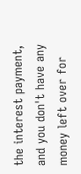the interest payment, and you don't have any money left over for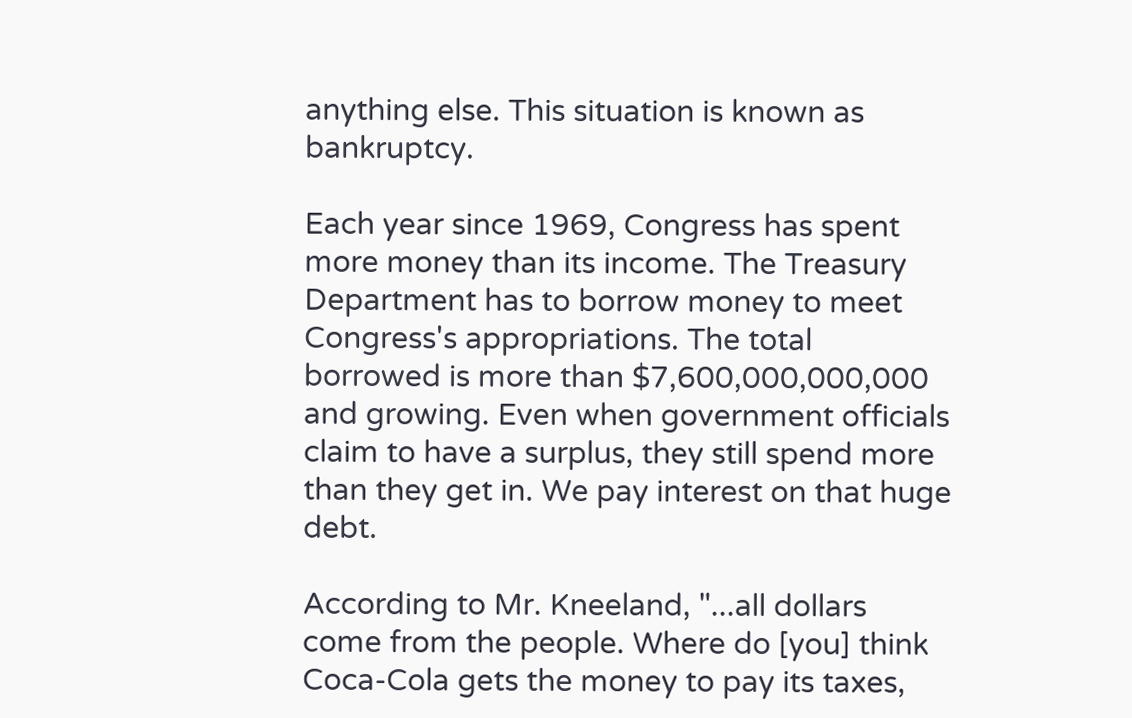anything else. This situation is known as bankruptcy.

Each year since 1969, Congress has spent more money than its income. The Treasury Department has to borrow money to meet Congress's appropriations. The total borrowed is more than $7,600,000,000,000 and growing. Even when government officials claim to have a surplus, they still spend more than they get in. We pay interest on that huge debt.

According to Mr. Kneeland, "...all dollars come from the people. Where do [you] think Coca-Cola gets the money to pay its taxes,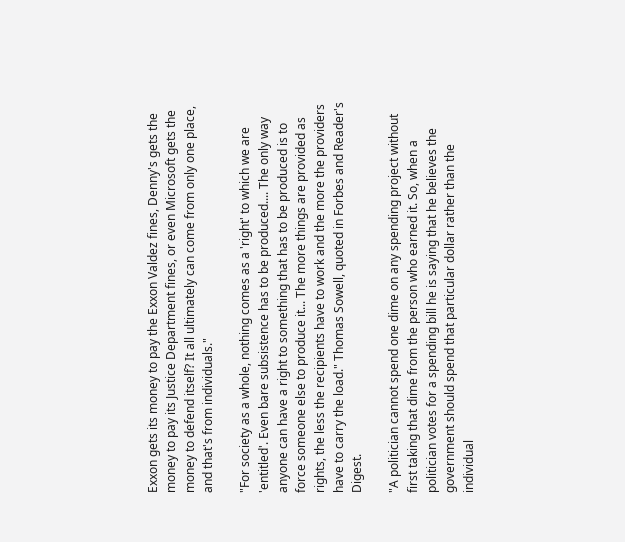Exxon gets its money to pay the Exxon Valdez fines, Denny's gets the money to pay its Justice Department fines, or even Microsoft gets the money to defend itself? It all ultimately can come from only one place, and that's from individuals."

"For society as a whole, nothing comes as a 'right' to which we are 'entitled'. Even bare subsistence has to be produced.... The only way anyone can have a right to something that has to be produced is to force someone else to produce it... The more things are provided as rights, the less the recipients have to work and the more the providers have to carry the load." Thomas Sowell, quoted in Forbes and Reader's Digest.

"A politician cannot spend one dime on any spending project without first taking that dime from the person who earned it. So, when a politician votes for a spending bill he is saying that he believes the government should spend that particular dollar rather than the individual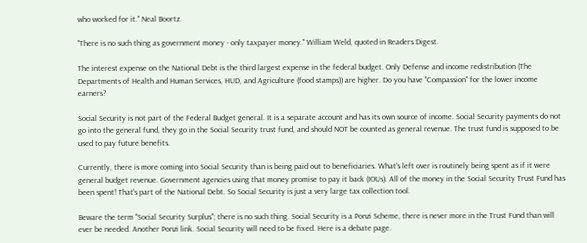who worked for it." Neal Boortz.

"There is no such thing as government money - only taxpayer money." William Weld, quoted in Readers Digest.

The interest expense on the National Debt is the third largest expense in the federal budget. Only Defense and income redistribution (The Departments of Health and Human Services, HUD, and Agriculture (food stamps)) are higher. Do you have "Compassion" for the lower income earners?

Social Security is not part of the Federal Budget general. It is a separate account and has its own source of income. Social Security payments do not go into the general fund, they go in the Social Security trust fund, and should NOT be counted as general revenue. The trust fund is supposed to be used to pay future benefits.

Currently, there is more coming into Social Security than is being paid out to beneficiaries. What's left over is routinely being spent as if it were general budget revenue. Government agencies using that money promise to pay it back (IOUs). All of the money in the Social Security Trust Fund has been spent! That's part of the National Debt. So Social Security is just a very large tax collection tool.

Beware the term "Social Security Surplus"; there is no such thing. Social Security is a Ponzi Scheme, there is never more in the Trust Fund than will ever be needed. Another Ponzi link. Social Security will need to be fixed. Here is a debate page.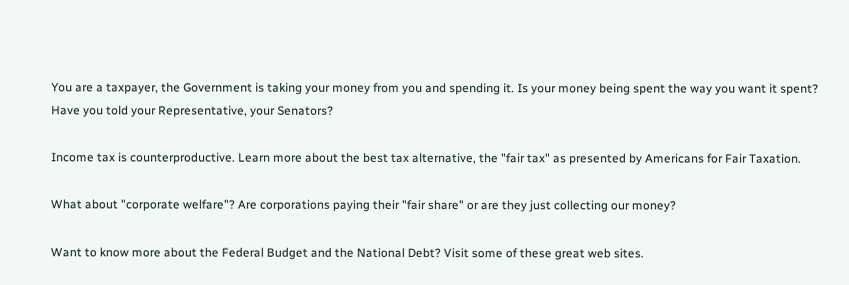You are a taxpayer, the Government is taking your money from you and spending it. Is your money being spent the way you want it spent? Have you told your Representative, your Senators?

Income tax is counterproductive. Learn more about the best tax alternative, the "fair tax" as presented by Americans for Fair Taxation.

What about "corporate welfare"? Are corporations paying their "fair share" or are they just collecting our money?

Want to know more about the Federal Budget and the National Debt? Visit some of these great web sites.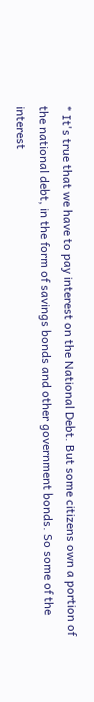* It's true that we have to pay interest on the National Debt. But some citizens own a portion of the national debt, in the form of savings bonds and other government bonds. So some of the interest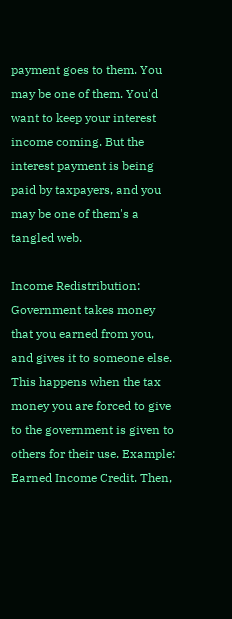payment goes to them. You may be one of them. You'd want to keep your interest income coming. But the interest payment is being paid by taxpayers, and you may be one of them's a tangled web.

Income Redistribution: Government takes money that you earned from you, and gives it to someone else. This happens when the tax money you are forced to give to the government is given to others for their use. Example: Earned Income Credit. Then,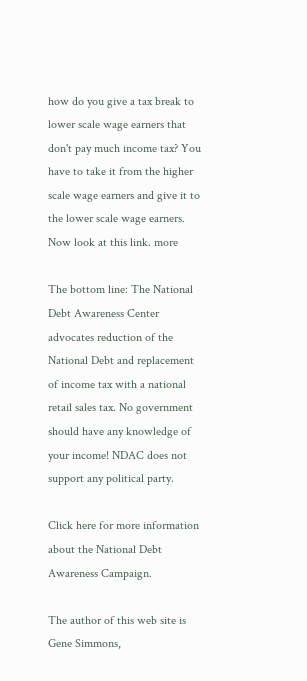how do you give a tax break to lower scale wage earners that don't pay much income tax? You have to take it from the higher scale wage earners and give it to the lower scale wage earners. Now look at this link. more

The bottom line: The National Debt Awareness Center advocates reduction of the National Debt and replacement of income tax with a national retail sales tax. No government should have any knowledge of your income! NDAC does not support any political party.

Click here for more information about the National Debt Awareness Campaign.

The author of this web site is Gene Simmons,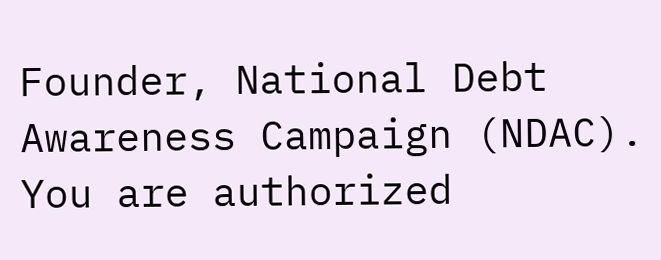Founder, National Debt Awareness Campaign (NDAC). You are authorized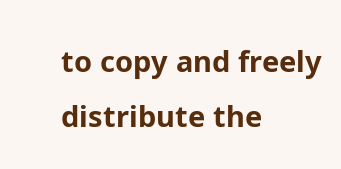to copy and freely distribute the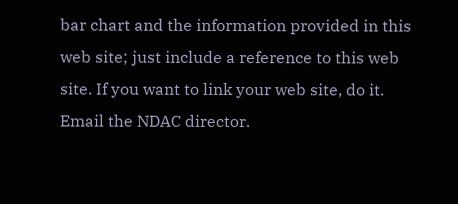bar chart and the information provided in this web site; just include a reference to this web site. If you want to link your web site, do it. Email the NDAC director.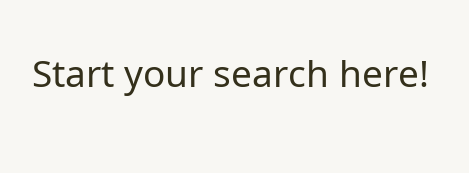Start your search here!